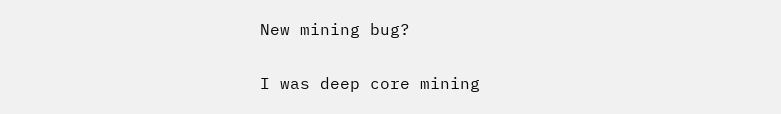New mining bug?

I was deep core mining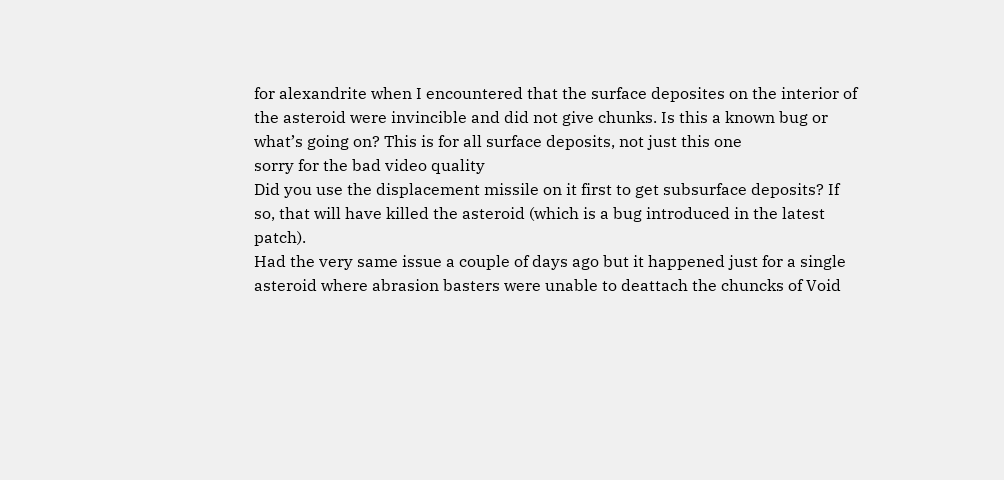for alexandrite when I encountered that the surface deposites on the interior of the asteroid were invincible and did not give chunks. Is this a known bug or what’s going on? This is for all surface deposits, not just this one
sorry for the bad video quality
Did you use the displacement missile on it first to get subsurface deposits? If so, that will have killed the asteroid (which is a bug introduced in the latest patch).
Had the very same issue a couple of days ago but it happened just for a single asteroid where abrasion basters were unable to deattach the chuncks of Void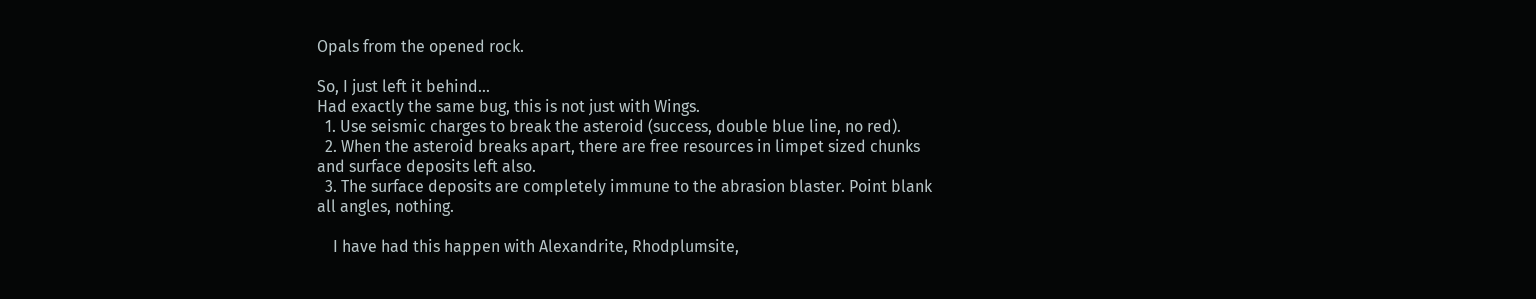Opals from the opened rock.

So, I just left it behind...
Had exactly the same bug, this is not just with Wings.
  1. Use seismic charges to break the asteroid (success, double blue line, no red).
  2. When the asteroid breaks apart, there are free resources in limpet sized chunks and surface deposits left also.
  3. The surface deposits are completely immune to the abrasion blaster. Point blank all angles, nothing.

    I have had this happen with Alexandrite, Rhodplumsite,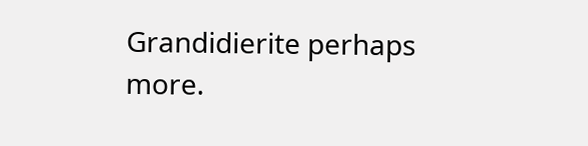Grandidierite perhaps more.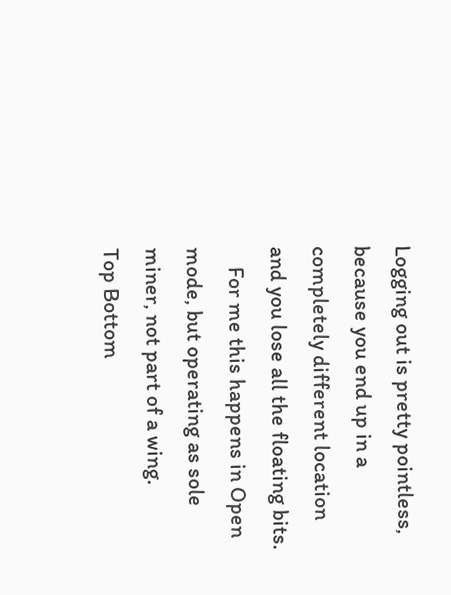Logging out is pretty pointless, because you end up in a completely different location and you lose all the floating bits.
    For me this happens in Open mode, but operating as sole miner, not part of a wing.
Top Bottom